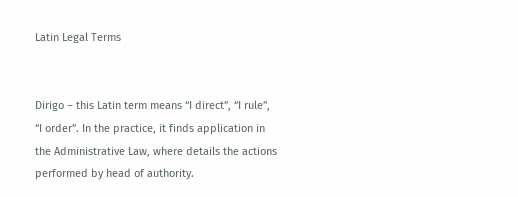Latin Legal Terms


Dirigo – this Latin term means “I direct”, “I rule”, “I order”. In the practice, it finds application in the Administrative Law, where details the actions performed by head of authority.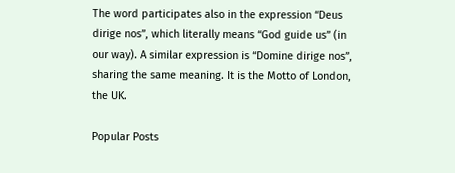The word participates also in the expression “Deus dirige nos”, which literally means “God guide us” (in our way). A similar expression is “Domine dirige nos”, sharing the same meaning. It is the Motto of London, the UK.

Popular Posts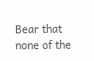Bear that none of the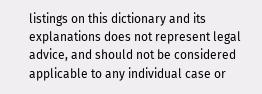listings on this dictionary and its explanations does not represent legal advice, and should not be considered applicable to any individual case or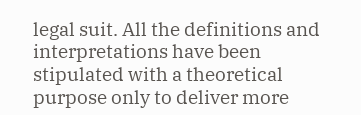legal suit. All the definitions and interpretations have been stipulated with a theoretical purpose only to deliver more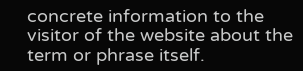concrete information to the visitor of the website about the term or phrase itself.